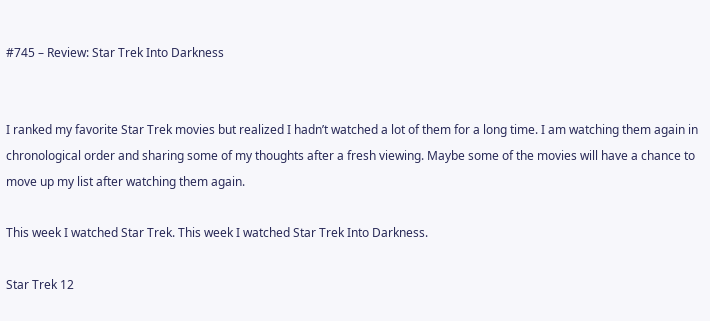#745 – Review: Star Trek Into Darkness


I ranked my favorite Star Trek movies but realized I hadn’t watched a lot of them for a long time. I am watching them again in chronological order and sharing some of my thoughts after a fresh viewing. Maybe some of the movies will have a chance to move up my list after watching them again.

This week I watched Star Trek. This week I watched Star Trek Into Darkness.

Star Trek 12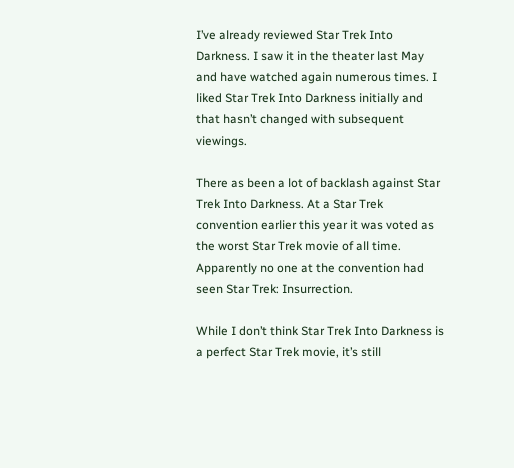I’ve already reviewed Star Trek Into Darkness. I saw it in the theater last May and have watched again numerous times. I liked Star Trek Into Darkness initially and that hasn’t changed with subsequent viewings.

There as been a lot of backlash against Star Trek Into Darkness. At a Star Trek convention earlier this year it was voted as the worst Star Trek movie of all time. Apparently no one at the convention had seen Star Trek: Insurrection.

While I don’t think Star Trek Into Darkness is a perfect Star Trek movie, it’s still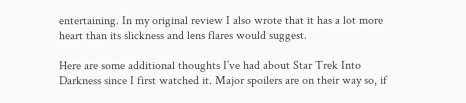entertaining. In my original review I also wrote that it has a lot more heart than its slickness and lens flares would suggest.

Here are some additional thoughts I’ve had about Star Trek Into Darkness since I first watched it. Major spoilers are on their way so, if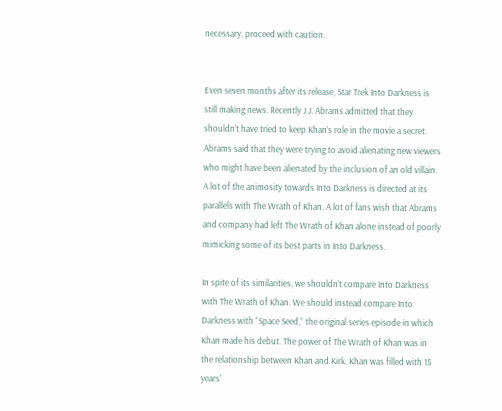necessary, proceed with caution.


Even seven months after its release, Star Trek Into Darkness is still making news. Recently J.J. Abrams admitted that they shouldn’t have tried to keep Khan’s role in the movie a secret. Abrams said that they were trying to avoid alienating new viewers who might have been alienated by the inclusion of an old villain. A lot of the animosity towards Into Darkness is directed at its parallels with The Wrath of Khan. A lot of fans wish that Abrams and company had left The Wrath of Khan alone instead of poorly mimicking some of its best parts in Into Darkness.

In spite of its similarities, we shouldn’t compare Into Darkness with The Wrath of Khan. We should instead compare Into Darkness with “Space Seed,” the original series episode in which Khan made his debut. The power of The Wrath of Khan was in the relationship between Khan and Kirk. Khan was filled with 15 years’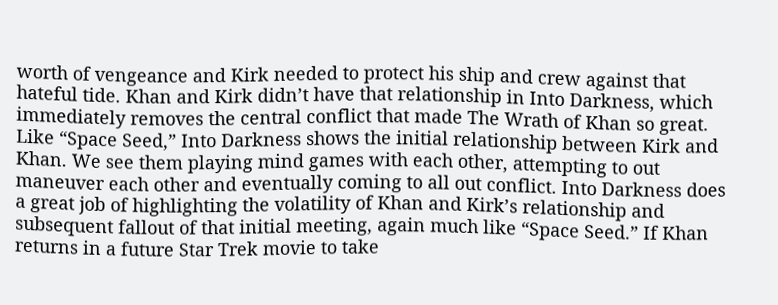worth of vengeance and Kirk needed to protect his ship and crew against that hateful tide. Khan and Kirk didn’t have that relationship in Into Darkness, which immediately removes the central conflict that made The Wrath of Khan so great. Like “Space Seed,” Into Darkness shows the initial relationship between Kirk and Khan. We see them playing mind games with each other, attempting to out maneuver each other and eventually coming to all out conflict. Into Darkness does a great job of highlighting the volatility of Khan and Kirk’s relationship and subsequent fallout of that initial meeting, again much like “Space Seed.” If Khan returns in a future Star Trek movie to take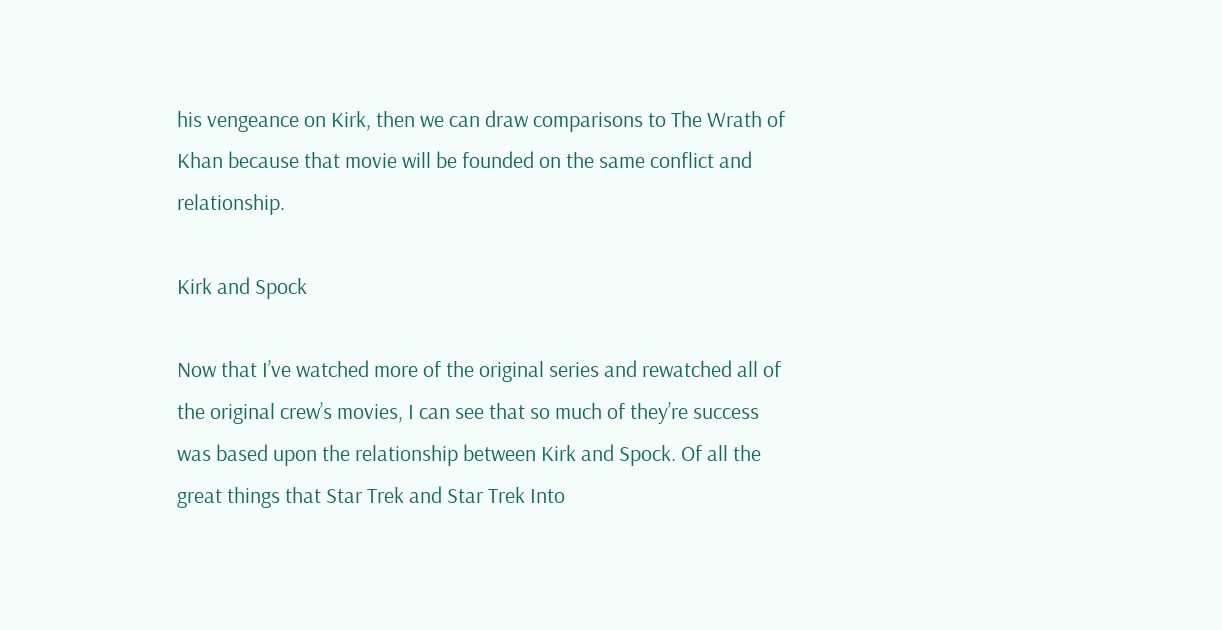his vengeance on Kirk, then we can draw comparisons to The Wrath of Khan because that movie will be founded on the same conflict and relationship.

Kirk and Spock

Now that I’ve watched more of the original series and rewatched all of the original crew’s movies, I can see that so much of they’re success was based upon the relationship between Kirk and Spock. Of all the great things that Star Trek and Star Trek Into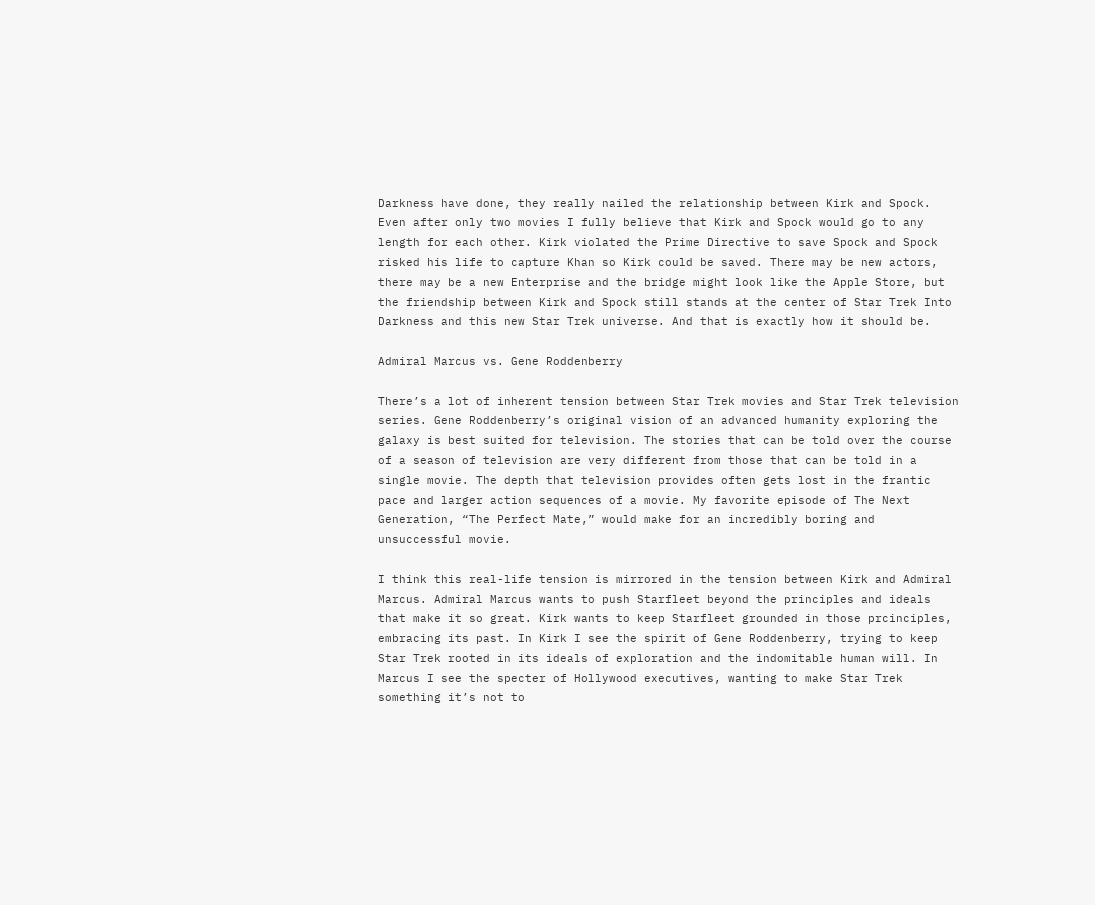Darkness have done, they really nailed the relationship between Kirk and Spock. Even after only two movies I fully believe that Kirk and Spock would go to any length for each other. Kirk violated the Prime Directive to save Spock and Spock risked his life to capture Khan so Kirk could be saved. There may be new actors, there may be a new Enterprise and the bridge might look like the Apple Store, but the friendship between Kirk and Spock still stands at the center of Star Trek Into Darkness and this new Star Trek universe. And that is exactly how it should be.

Admiral Marcus vs. Gene Roddenberry

There’s a lot of inherent tension between Star Trek movies and Star Trek television series. Gene Roddenberry’s original vision of an advanced humanity exploring the galaxy is best suited for television. The stories that can be told over the course of a season of television are very different from those that can be told in a single movie. The depth that television provides often gets lost in the frantic pace and larger action sequences of a movie. My favorite episode of The Next Generation, “The Perfect Mate,” would make for an incredibly boring and unsuccessful movie.

I think this real-life tension is mirrored in the tension between Kirk and Admiral Marcus. Admiral Marcus wants to push Starfleet beyond the principles and ideals that make it so great. Kirk wants to keep Starfleet grounded in those prcinciples, embracing its past. In Kirk I see the spirit of Gene Roddenberry, trying to keep Star Trek rooted in its ideals of exploration and the indomitable human will. In Marcus I see the specter of Hollywood executives, wanting to make Star Trek something it’s not to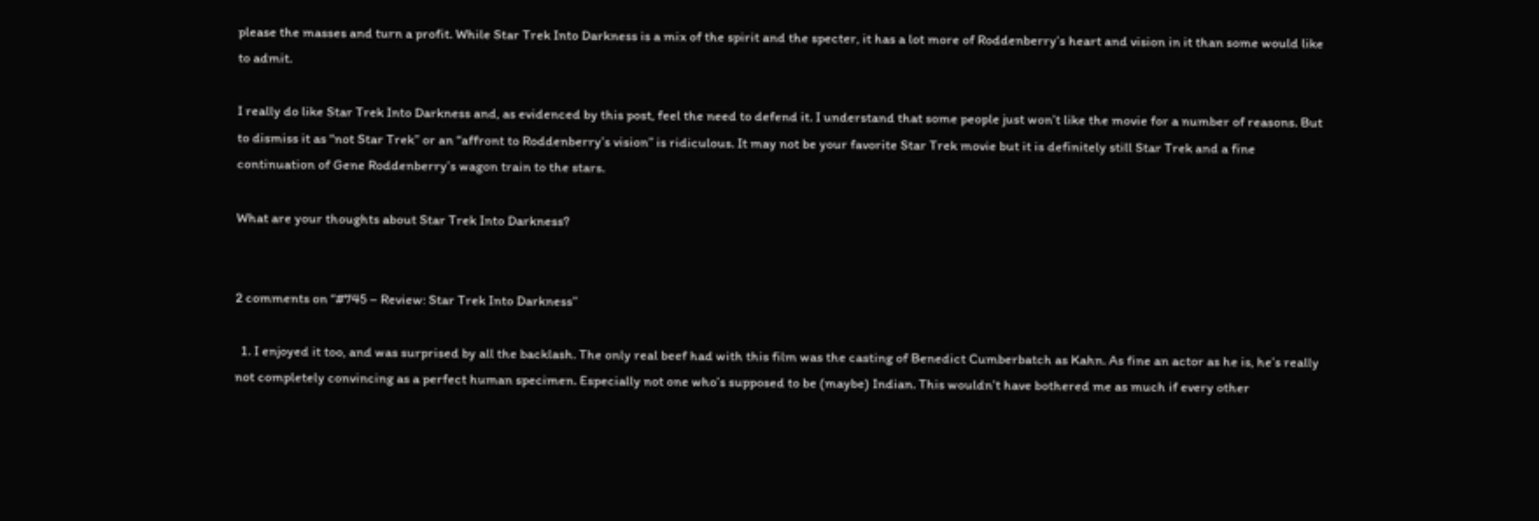please the masses and turn a profit. While Star Trek Into Darkness is a mix of the spirit and the specter, it has a lot more of Roddenberry’s heart and vision in it than some would like to admit.

I really do like Star Trek Into Darkness and, as evidenced by this post, feel the need to defend it. I understand that some people just won’t like the movie for a number of reasons. But to dismiss it as “not Star Trek” or an “affront to Roddenberry’s vision” is ridiculous. It may not be your favorite Star Trek movie but it is definitely still Star Trek and a fine continuation of Gene Roddenberry’s wagon train to the stars.

What are your thoughts about Star Trek Into Darkness?


2 comments on “#745 – Review: Star Trek Into Darkness”

  1. I enjoyed it too, and was surprised by all the backlash. The only real beef had with this film was the casting of Benedict Cumberbatch as Kahn. As fine an actor as he is, he’s really not completely convincing as a perfect human specimen. Especially not one who’s supposed to be (maybe) Indian. This wouldn’t have bothered me as much if every other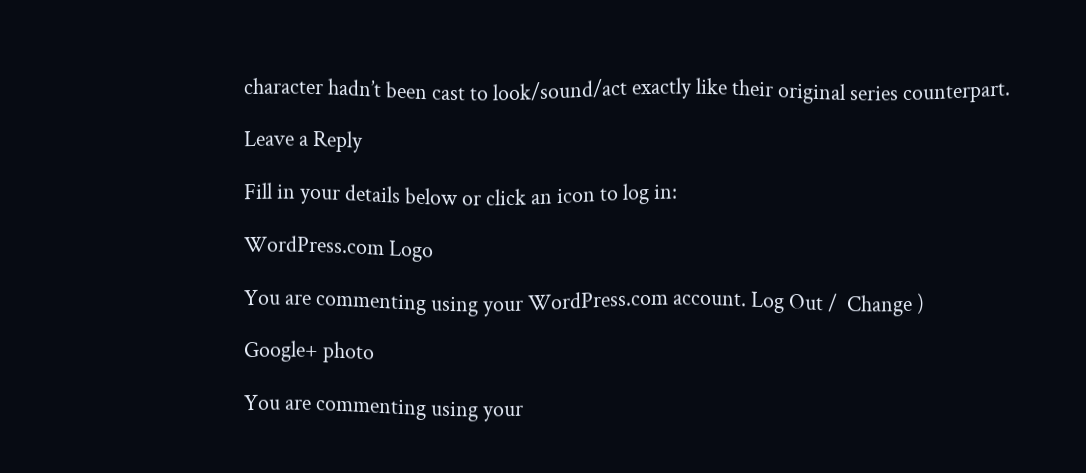character hadn’t been cast to look/sound/act exactly like their original series counterpart.

Leave a Reply

Fill in your details below or click an icon to log in:

WordPress.com Logo

You are commenting using your WordPress.com account. Log Out /  Change )

Google+ photo

You are commenting using your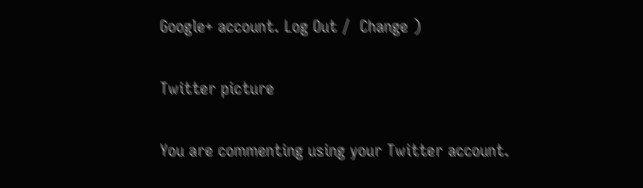Google+ account. Log Out /  Change )

Twitter picture

You are commenting using your Twitter account.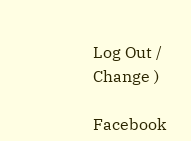Log Out /  Change )

Facebook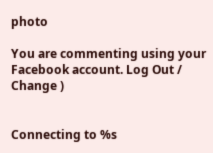photo

You are commenting using your Facebook account. Log Out /  Change )


Connecting to %s